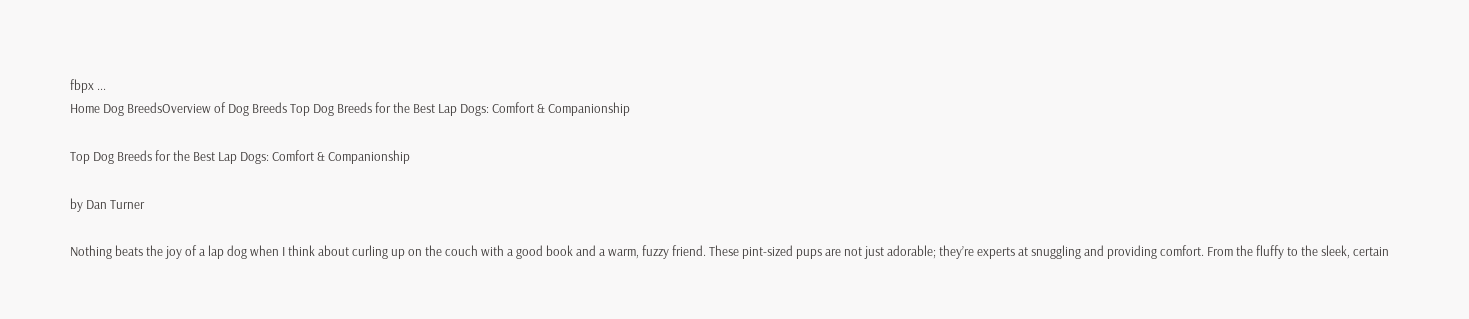fbpx ...
Home Dog BreedsOverview of Dog Breeds Top Dog Breeds for the Best Lap Dogs: Comfort & Companionship

Top Dog Breeds for the Best Lap Dogs: Comfort & Companionship

by Dan Turner

Nothing beats the joy of a lap dog when I think about curling up on the couch with a good book and a warm, fuzzy friend. These pint-sized pups are not just adorable; they’re experts at snuggling and providing comfort. From the fluffy to the sleek, certain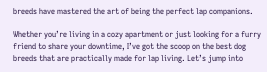breeds have mastered the art of being the perfect lap companions.

Whether you’re living in a cozy apartment or just looking for a furry friend to share your downtime, I’ve got the scoop on the best dog breeds that are practically made for lap living. Let’s jump into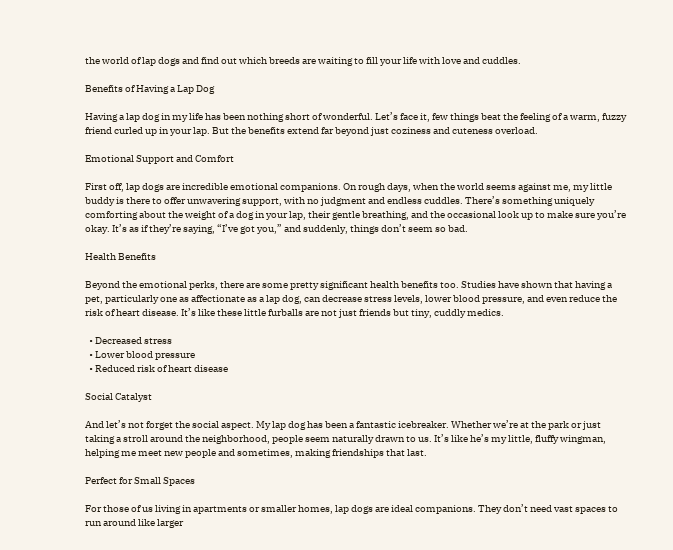the world of lap dogs and find out which breeds are waiting to fill your life with love and cuddles.

Benefits of Having a Lap Dog

Having a lap dog in my life has been nothing short of wonderful. Let’s face it, few things beat the feeling of a warm, fuzzy friend curled up in your lap. But the benefits extend far beyond just coziness and cuteness overload.

Emotional Support and Comfort

First off, lap dogs are incredible emotional companions. On rough days, when the world seems against me, my little buddy is there to offer unwavering support, with no judgment and endless cuddles. There’s something uniquely comforting about the weight of a dog in your lap, their gentle breathing, and the occasional look up to make sure you’re okay. It’s as if they’re saying, “I’ve got you,” and suddenly, things don’t seem so bad.

Health Benefits

Beyond the emotional perks, there are some pretty significant health benefits too. Studies have shown that having a pet, particularly one as affectionate as a lap dog, can decrease stress levels, lower blood pressure, and even reduce the risk of heart disease. It’s like these little furballs are not just friends but tiny, cuddly medics.

  • Decreased stress
  • Lower blood pressure
  • Reduced risk of heart disease

Social Catalyst

And let’s not forget the social aspect. My lap dog has been a fantastic icebreaker. Whether we’re at the park or just taking a stroll around the neighborhood, people seem naturally drawn to us. It’s like he’s my little, fluffy wingman, helping me meet new people and sometimes, making friendships that last.

Perfect for Small Spaces

For those of us living in apartments or smaller homes, lap dogs are ideal companions. They don’t need vast spaces to run around like larger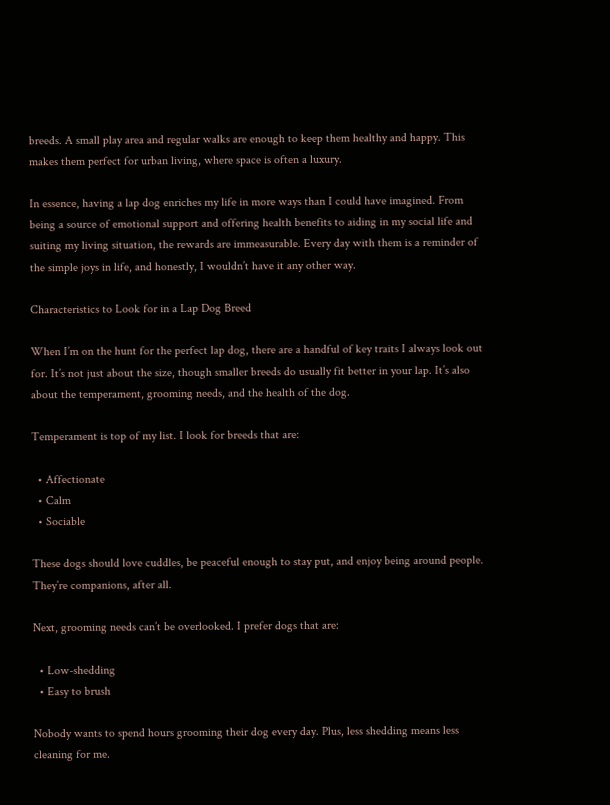breeds. A small play area and regular walks are enough to keep them healthy and happy. This makes them perfect for urban living, where space is often a luxury.

In essence, having a lap dog enriches my life in more ways than I could have imagined. From being a source of emotional support and offering health benefits to aiding in my social life and suiting my living situation, the rewards are immeasurable. Every day with them is a reminder of the simple joys in life, and honestly, I wouldn’t have it any other way.

Characteristics to Look for in a Lap Dog Breed

When I’m on the hunt for the perfect lap dog, there are a handful of key traits I always look out for. It’s not just about the size, though smaller breeds do usually fit better in your lap. It’s also about the temperament, grooming needs, and the health of the dog.

Temperament is top of my list. I look for breeds that are:

  • Affectionate
  • Calm
  • Sociable

These dogs should love cuddles, be peaceful enough to stay put, and enjoy being around people. They’re companions, after all.

Next, grooming needs can’t be overlooked. I prefer dogs that are:

  • Low-shedding
  • Easy to brush

Nobody wants to spend hours grooming their dog every day. Plus, less shedding means less cleaning for me.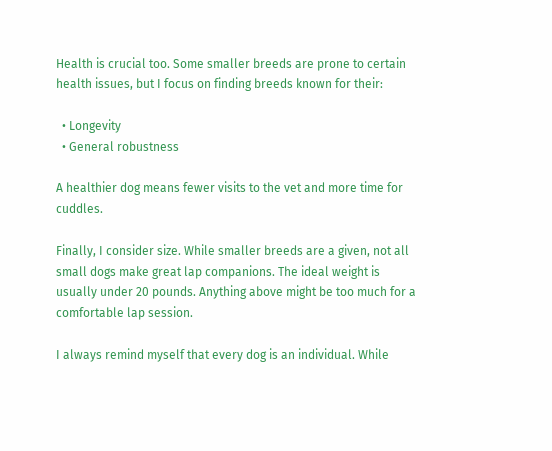Health is crucial too. Some smaller breeds are prone to certain health issues, but I focus on finding breeds known for their:

  • Longevity
  • General robustness

A healthier dog means fewer visits to the vet and more time for cuddles.

Finally, I consider size. While smaller breeds are a given, not all small dogs make great lap companions. The ideal weight is usually under 20 pounds. Anything above might be too much for a comfortable lap session.

I always remind myself that every dog is an individual. While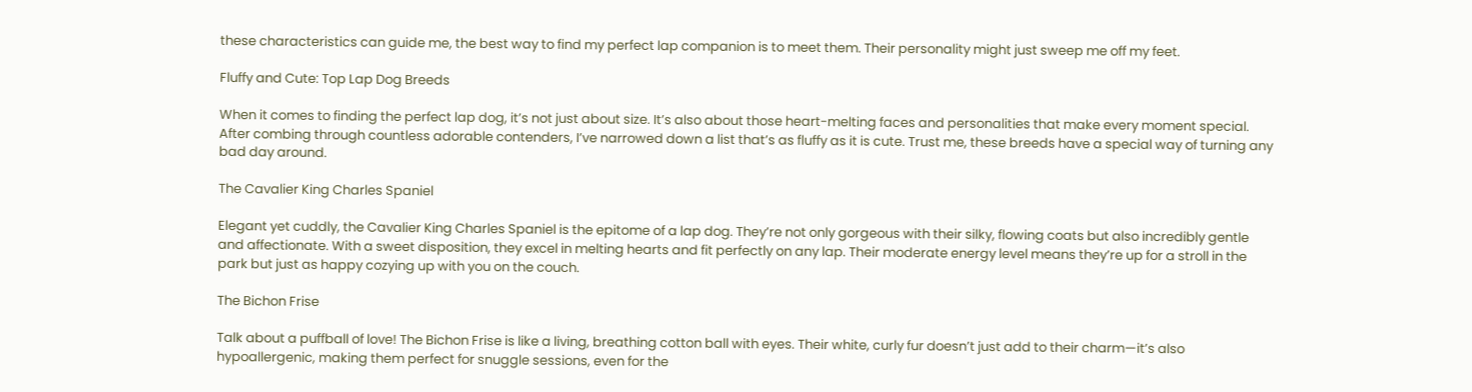these characteristics can guide me, the best way to find my perfect lap companion is to meet them. Their personality might just sweep me off my feet.

Fluffy and Cute: Top Lap Dog Breeds

When it comes to finding the perfect lap dog, it’s not just about size. It’s also about those heart-melting faces and personalities that make every moment special. After combing through countless adorable contenders, I’ve narrowed down a list that’s as fluffy as it is cute. Trust me, these breeds have a special way of turning any bad day around.

The Cavalier King Charles Spaniel

Elegant yet cuddly, the Cavalier King Charles Spaniel is the epitome of a lap dog. They’re not only gorgeous with their silky, flowing coats but also incredibly gentle and affectionate. With a sweet disposition, they excel in melting hearts and fit perfectly on any lap. Their moderate energy level means they’re up for a stroll in the park but just as happy cozying up with you on the couch.

The Bichon Frise

Talk about a puffball of love! The Bichon Frise is like a living, breathing cotton ball with eyes. Their white, curly fur doesn’t just add to their charm—it’s also hypoallergenic, making them perfect for snuggle sessions, even for the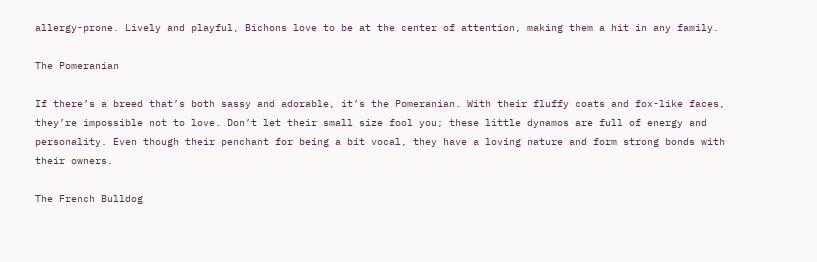allergy-prone. Lively and playful, Bichons love to be at the center of attention, making them a hit in any family.

The Pomeranian

If there’s a breed that’s both sassy and adorable, it’s the Pomeranian. With their fluffy coats and fox-like faces, they’re impossible not to love. Don’t let their small size fool you; these little dynamos are full of energy and personality. Even though their penchant for being a bit vocal, they have a loving nature and form strong bonds with their owners.

The French Bulldog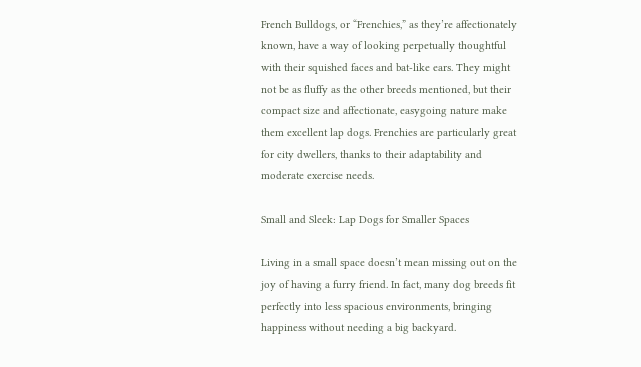French Bulldogs, or “Frenchies,” as they’re affectionately known, have a way of looking perpetually thoughtful with their squished faces and bat-like ears. They might not be as fluffy as the other breeds mentioned, but their compact size and affectionate, easygoing nature make them excellent lap dogs. Frenchies are particularly great for city dwellers, thanks to their adaptability and moderate exercise needs.

Small and Sleek: Lap Dogs for Smaller Spaces

Living in a small space doesn’t mean missing out on the joy of having a furry friend. In fact, many dog breeds fit perfectly into less spacious environments, bringing happiness without needing a big backyard.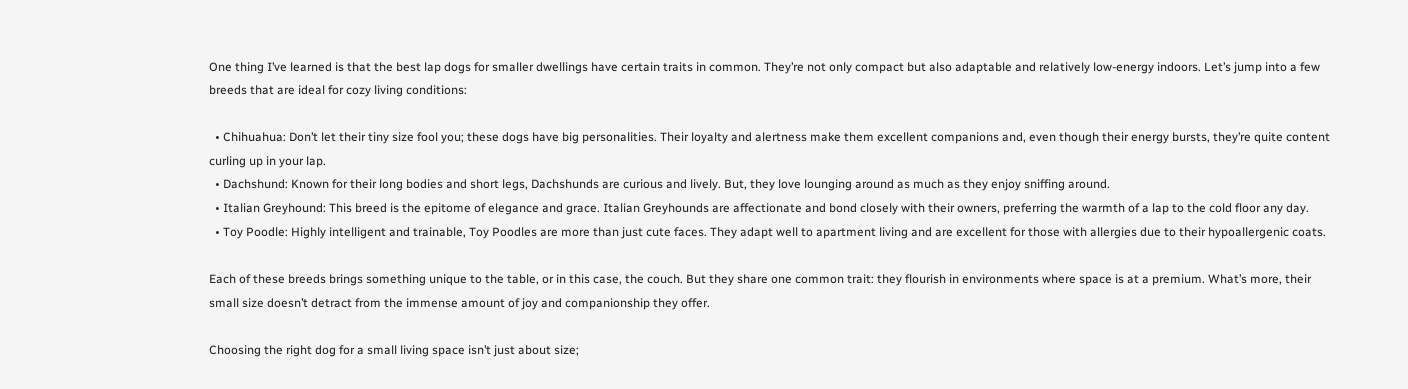One thing I’ve learned is that the best lap dogs for smaller dwellings have certain traits in common. They’re not only compact but also adaptable and relatively low-energy indoors. Let’s jump into a few breeds that are ideal for cozy living conditions:

  • Chihuahua: Don’t let their tiny size fool you; these dogs have big personalities. Their loyalty and alertness make them excellent companions and, even though their energy bursts, they’re quite content curling up in your lap.
  • Dachshund: Known for their long bodies and short legs, Dachshunds are curious and lively. But, they love lounging around as much as they enjoy sniffing around.
  • Italian Greyhound: This breed is the epitome of elegance and grace. Italian Greyhounds are affectionate and bond closely with their owners, preferring the warmth of a lap to the cold floor any day.
  • Toy Poodle: Highly intelligent and trainable, Toy Poodles are more than just cute faces. They adapt well to apartment living and are excellent for those with allergies due to their hypoallergenic coats.

Each of these breeds brings something unique to the table, or in this case, the couch. But they share one common trait: they flourish in environments where space is at a premium. What’s more, their small size doesn’t detract from the immense amount of joy and companionship they offer.

Choosing the right dog for a small living space isn’t just about size;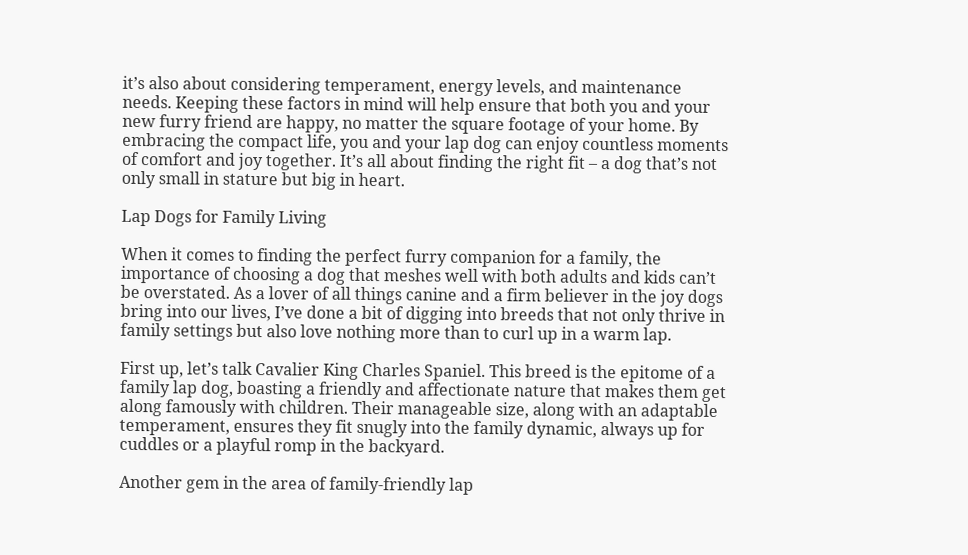it’s also about considering temperament, energy levels, and maintenance needs. Keeping these factors in mind will help ensure that both you and your new furry friend are happy, no matter the square footage of your home. By embracing the compact life, you and your lap dog can enjoy countless moments of comfort and joy together. It’s all about finding the right fit – a dog that’s not only small in stature but big in heart.

Lap Dogs for Family Living

When it comes to finding the perfect furry companion for a family, the importance of choosing a dog that meshes well with both adults and kids can’t be overstated. As a lover of all things canine and a firm believer in the joy dogs bring into our lives, I’ve done a bit of digging into breeds that not only thrive in family settings but also love nothing more than to curl up in a warm lap.

First up, let’s talk Cavalier King Charles Spaniel. This breed is the epitome of a family lap dog, boasting a friendly and affectionate nature that makes them get along famously with children. Their manageable size, along with an adaptable temperament, ensures they fit snugly into the family dynamic, always up for cuddles or a playful romp in the backyard.

Another gem in the area of family-friendly lap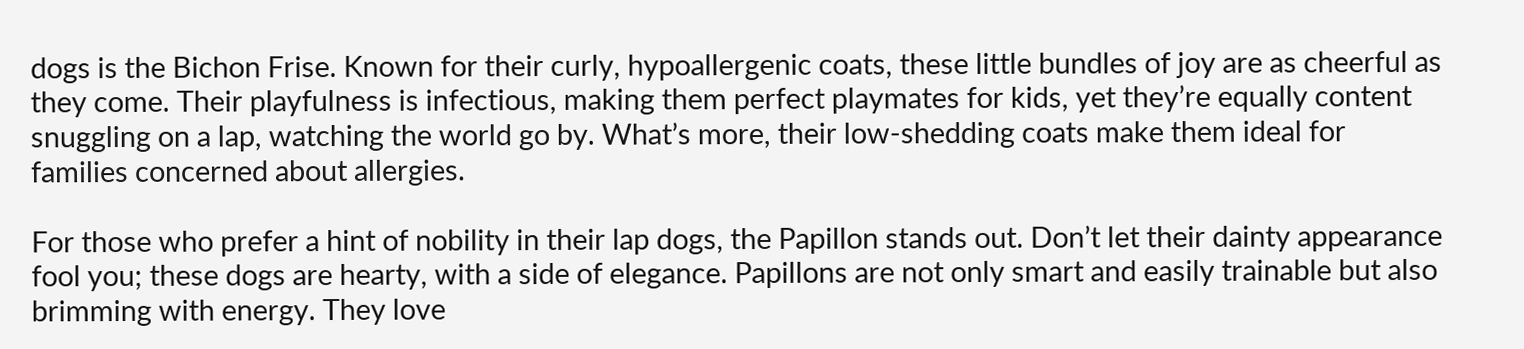dogs is the Bichon Frise. Known for their curly, hypoallergenic coats, these little bundles of joy are as cheerful as they come. Their playfulness is infectious, making them perfect playmates for kids, yet they’re equally content snuggling on a lap, watching the world go by. What’s more, their low-shedding coats make them ideal for families concerned about allergies.

For those who prefer a hint of nobility in their lap dogs, the Papillon stands out. Don’t let their dainty appearance fool you; these dogs are hearty, with a side of elegance. Papillons are not only smart and easily trainable but also brimming with energy. They love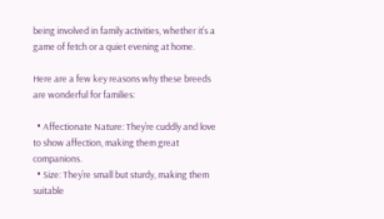being involved in family activities, whether it’s a game of fetch or a quiet evening at home.

Here are a few key reasons why these breeds are wonderful for families:

  • Affectionate Nature: They’re cuddly and love to show affection, making them great companions.
  • Size: They’re small but sturdy, making them suitable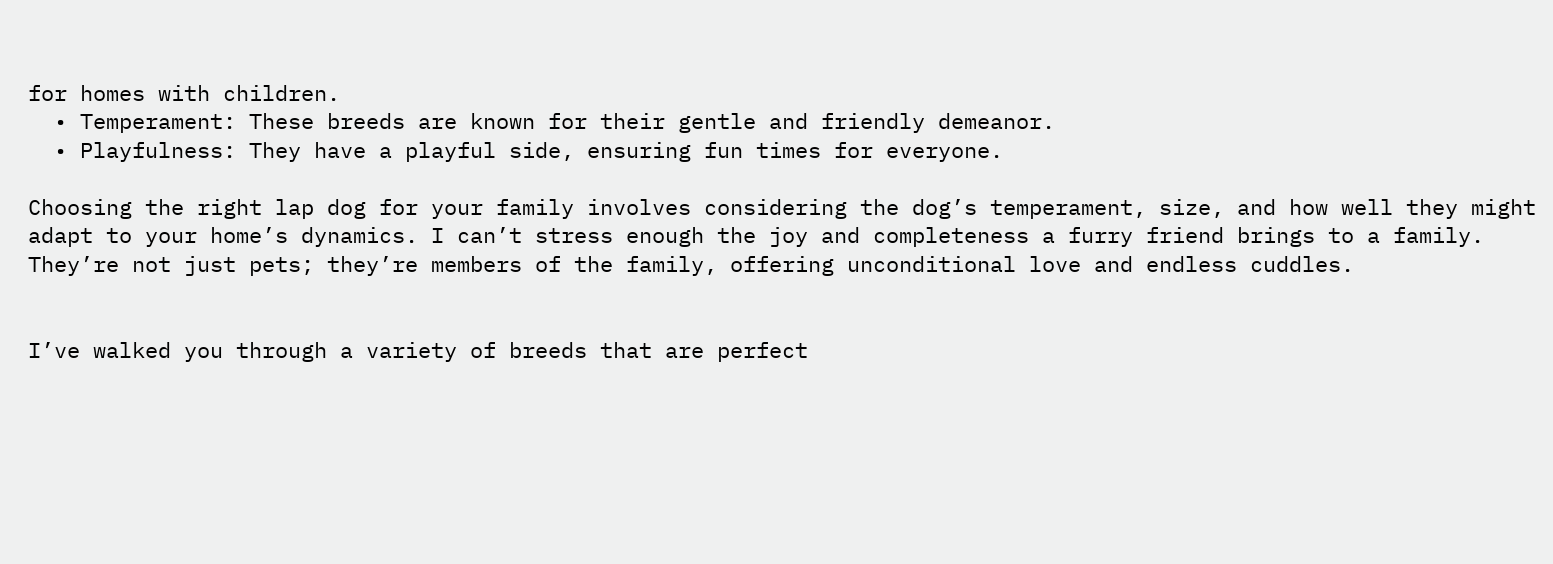for homes with children.
  • Temperament: These breeds are known for their gentle and friendly demeanor.
  • Playfulness: They have a playful side, ensuring fun times for everyone.

Choosing the right lap dog for your family involves considering the dog’s temperament, size, and how well they might adapt to your home’s dynamics. I can’t stress enough the joy and completeness a furry friend brings to a family. They’re not just pets; they’re members of the family, offering unconditional love and endless cuddles.


I’ve walked you through a variety of breeds that are perfect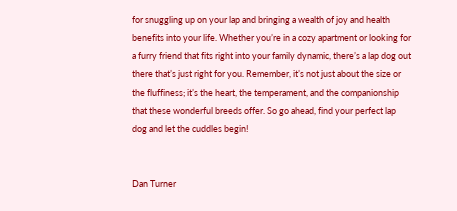for snuggling up on your lap and bringing a wealth of joy and health benefits into your life. Whether you’re in a cozy apartment or looking for a furry friend that fits right into your family dynamic, there’s a lap dog out there that’s just right for you. Remember, it’s not just about the size or the fluffiness; it’s the heart, the temperament, and the companionship that these wonderful breeds offer. So go ahead, find your perfect lap dog and let the cuddles begin!


Dan Turner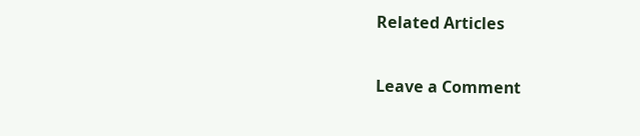Related Articles

Leave a Comment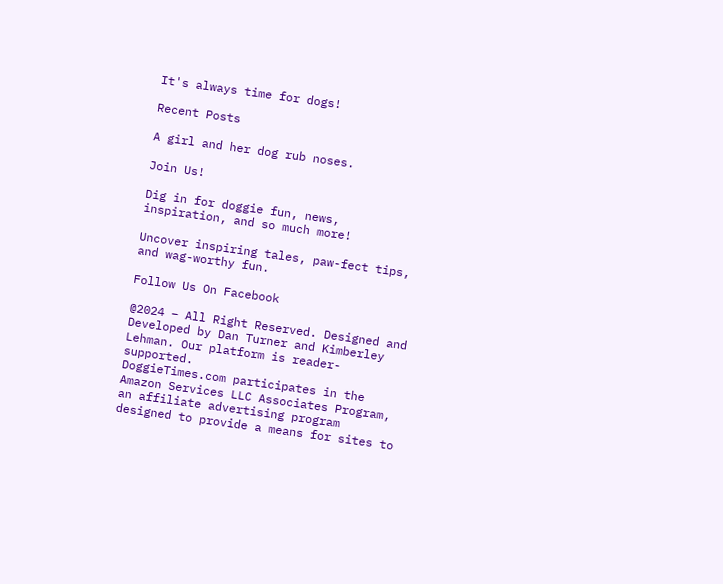It's always time for dogs!

Recent Posts

A girl and her dog rub noses.

Join Us!

Dig in for doggie fun, news, inspiration, and so much more!

Uncover inspiring tales, paw-fect tips, and wag-worthy fun.

Follow Us On Facebook

@2024 – All Right Reserved. Designed and Developed by Dan Turner and Kimberley Lehman. Our platform is reader-supported.
DoggieTimes.com participates in the Amazon Services LLC Associates Program, an affiliate advertising program designed to provide a means for sites to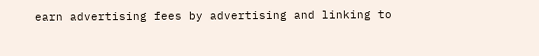earn advertising fees by advertising and linking to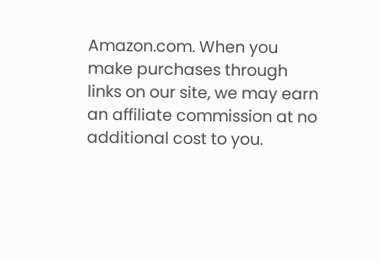Amazon.com. When you make purchases through links on our site, we may earn an affiliate commission at no additional cost to you.